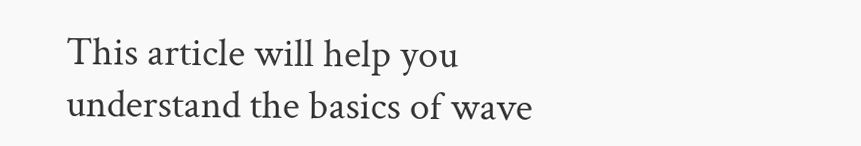This article will help you understand the basics of wave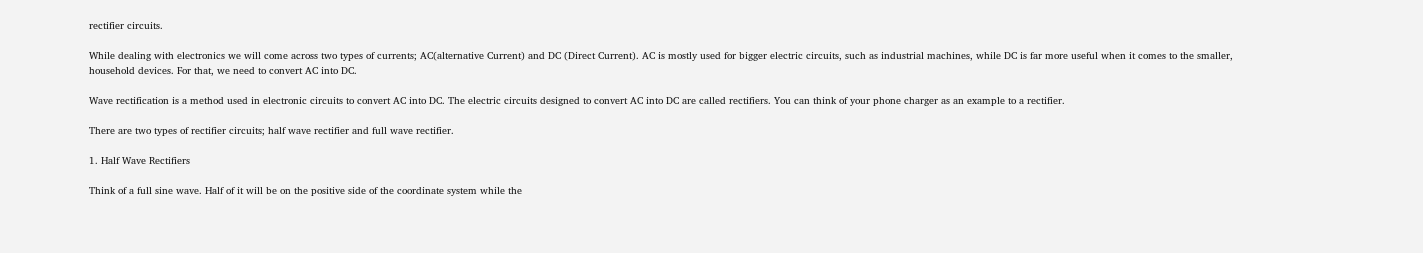rectifier circuits.

While dealing with electronics we will come across two types of currents; AC(alternative Current) and DC (Direct Current). AC is mostly used for bigger electric circuits, such as industrial machines, while DC is far more useful when it comes to the smaller, household devices. For that, we need to convert AC into DC.

Wave rectification is a method used in electronic circuits to convert AC into DC. The electric circuits designed to convert AC into DC are called rectifiers. You can think of your phone charger as an example to a rectifier.

There are two types of rectifier circuits; half wave rectifier and full wave rectifier.

1. Half Wave Rectifiers

Think of a full sine wave. Half of it will be on the positive side of the coordinate system while the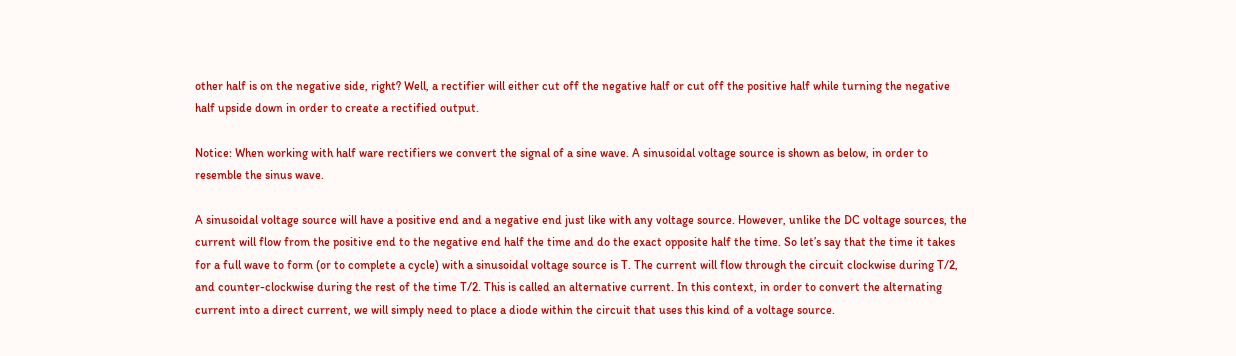other half is on the negative side, right? Well, a rectifier will either cut off the negative half or cut off the positive half while turning the negative half upside down in order to create a rectified output.

Notice: When working with half ware rectifiers we convert the signal of a sine wave. A sinusoidal voltage source is shown as below, in order to resemble the sinus wave.

A sinusoidal voltage source will have a positive end and a negative end just like with any voltage source. However, unlike the DC voltage sources, the current will flow from the positive end to the negative end half the time and do the exact opposite half the time. So let’s say that the time it takes for a full wave to form (or to complete a cycle) with a sinusoidal voltage source is T. The current will flow through the circuit clockwise during T/2, and counter-clockwise during the rest of the time T/2. This is called an alternative current. In this context, in order to convert the alternating current into a direct current, we will simply need to place a diode within the circuit that uses this kind of a voltage source.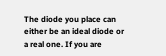The diode you place can either be an ideal diode or a real one. If you are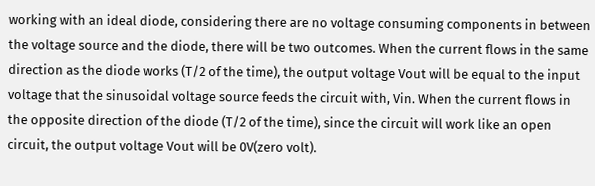working with an ideal diode, considering there are no voltage consuming components in between the voltage source and the diode, there will be two outcomes. When the current flows in the same direction as the diode works (T/2 of the time), the output voltage Vout will be equal to the input voltage that the sinusoidal voltage source feeds the circuit with, Vin. When the current flows in the opposite direction of the diode (T/2 of the time), since the circuit will work like an open circuit, the output voltage Vout will be 0V(zero volt).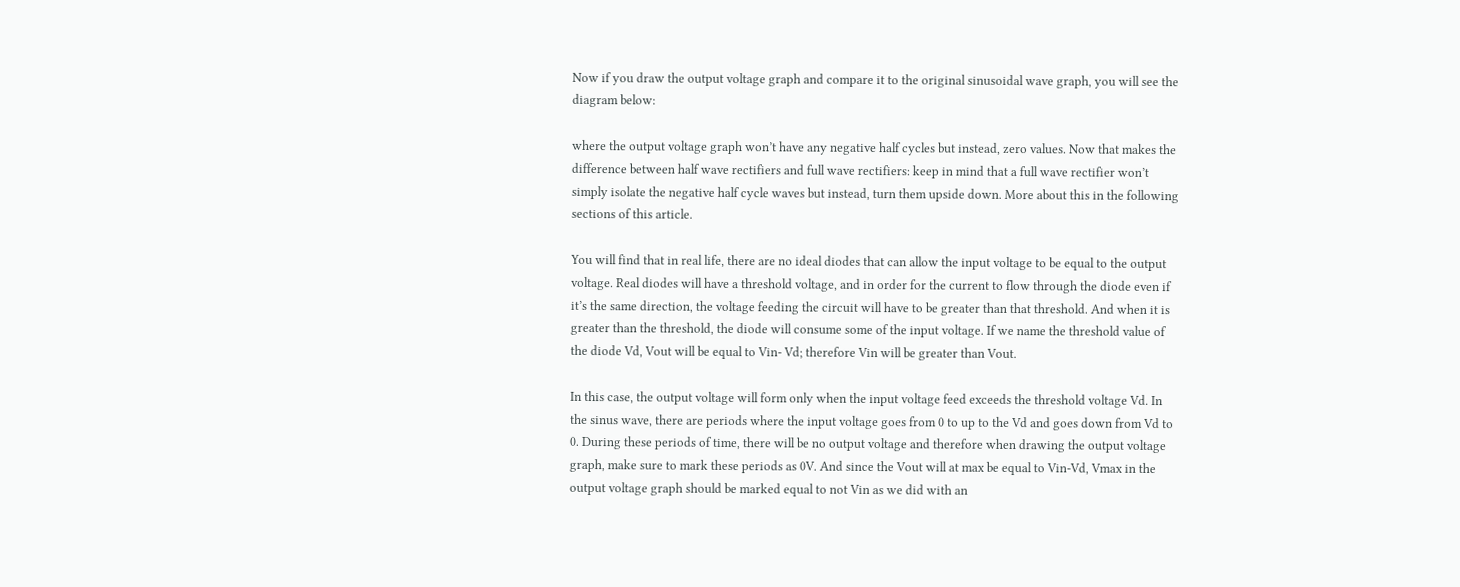Now if you draw the output voltage graph and compare it to the original sinusoidal wave graph, you will see the diagram below:

where the output voltage graph won’t have any negative half cycles but instead, zero values. Now that makes the difference between half wave rectifiers and full wave rectifiers: keep in mind that a full wave rectifier won’t simply isolate the negative half cycle waves but instead, turn them upside down. More about this in the following sections of this article.

You will find that in real life, there are no ideal diodes that can allow the input voltage to be equal to the output voltage. Real diodes will have a threshold voltage, and in order for the current to flow through the diode even if it’s the same direction, the voltage feeding the circuit will have to be greater than that threshold. And when it is greater than the threshold, the diode will consume some of the input voltage. If we name the threshold value of the diode Vd, Vout will be equal to Vin- Vd; therefore Vin will be greater than Vout.

In this case, the output voltage will form only when the input voltage feed exceeds the threshold voltage Vd. In the sinus wave, there are periods where the input voltage goes from 0 to up to the Vd and goes down from Vd to 0. During these periods of time, there will be no output voltage and therefore when drawing the output voltage graph, make sure to mark these periods as 0V. And since the Vout will at max be equal to Vin-Vd, Vmax in the output voltage graph should be marked equal to not Vin as we did with an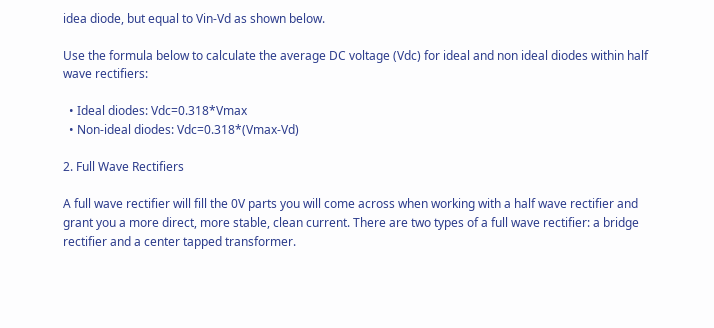idea diode, but equal to Vin-Vd as shown below.

Use the formula below to calculate the average DC voltage (Vdc) for ideal and non ideal diodes within half wave rectifiers:

  • Ideal diodes: Vdc=0.318*Vmax
  • Non-ideal diodes: Vdc=0.318*(Vmax-Vd)

2. Full Wave Rectifiers

A full wave rectifier will fill the 0V parts you will come across when working with a half wave rectifier and grant you a more direct, more stable, clean current. There are two types of a full wave rectifier: a bridge rectifier and a center tapped transformer.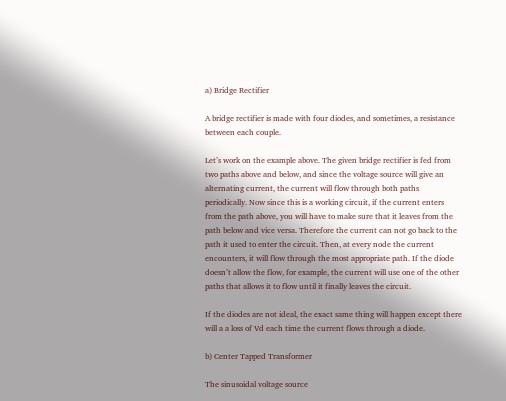a) Bridge Rectifier

A bridge rectifier is made with four diodes, and sometimes, a resistance between each couple.

Let’s work on the example above. The given bridge rectifier is fed from two paths above and below, and since the voltage source will give an alternating current, the current will flow through both paths periodically. Now since this is a working circuit, if the current enters from the path above, you will have to make sure that it leaves from the path below and vice versa. Therefore the current can not go back to the path it used to enter the circuit. Then, at every node the current encounters, it will flow through the most appropriate path. If the diode doesn’t allow the flow, for example, the current will use one of the other paths that allows it to flow until it finally leaves the circuit.

If the diodes are not ideal, the exact same thing will happen except there will a a loss of Vd each time the current flows through a diode.

b) Center Tapped Transformer

The sinusoidal voltage source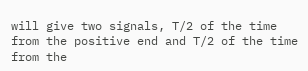will give two signals, T/2 of the time from the positive end and T/2 of the time from the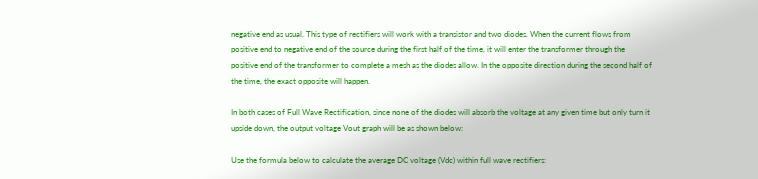negative end as usual. This type of rectifiers will work with a transistor and two diodes. When the current flows from positive end to negative end of the source during the first half of the time, it will enter the transformer through the positive end of the transformer to complete a mesh as the diodes allow. In the opposite direction during the second half of the time, the exact opposite will happen.

In both cases of Full Wave Rectification, since none of the diodes will absorb the voltage at any given time but only turn it upside down, the output voltage Vout graph will be as shown below:

Use the formula below to calculate the average DC voltage (Vdc) within full wave rectifiers: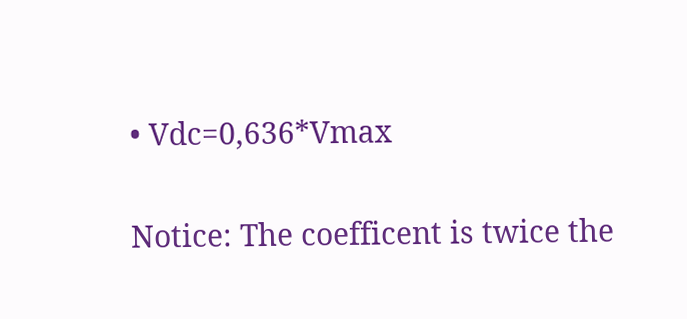• Vdc=0,636*Vmax

Notice: The coefficent is twice the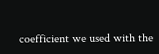coefficient we used with the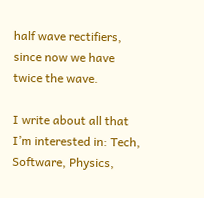half wave rectifiers, since now we have twice the wave.

I write about all that I’m interested in: Tech, Software, Physics,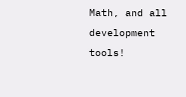Math, and all development tools!